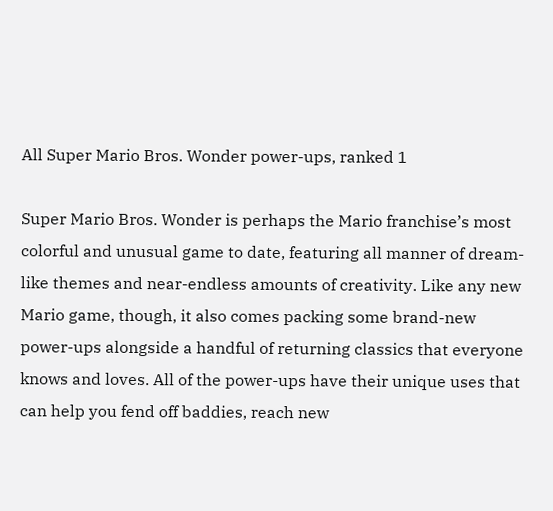All Super Mario Bros. Wonder power-ups, ranked 1

Super Mario Bros. Wonder is perhaps the Mario franchise’s most colorful and unusual game to date, featuring all manner of dream-like themes and near-endless amounts of creativity. Like any new Mario game, though, it also comes packing some brand-new power-ups alongside a handful of returning classics that everyone knows and loves. All of the power-ups have their unique uses that can help you fend off baddies, reach new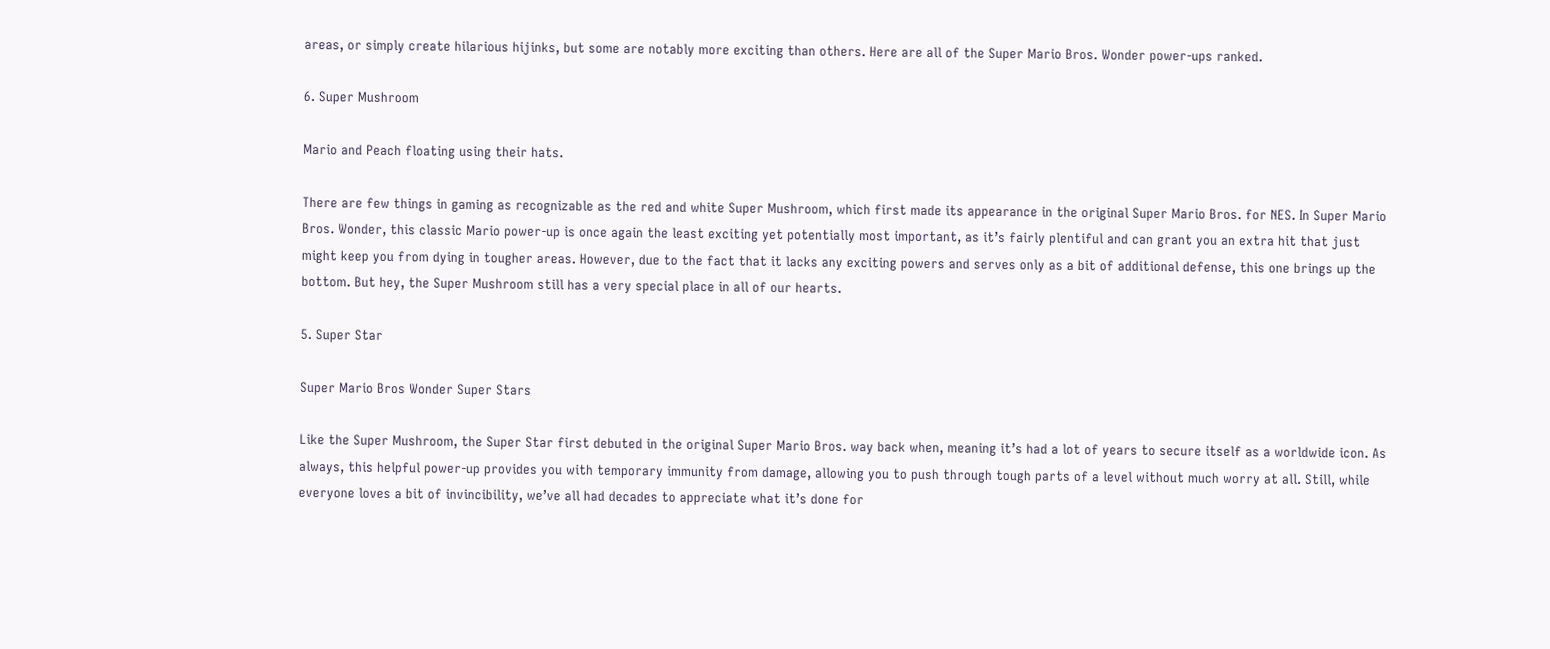areas, or simply create hilarious hijinks, but some are notably more exciting than others. Here are all of the Super Mario Bros. Wonder power-ups ranked.

6. Super Mushroom

Mario and Peach floating using their hats.

There are few things in gaming as recognizable as the red and white Super Mushroom, which first made its appearance in the original Super Mario Bros. for NES. In Super Mario Bros. Wonder, this classic Mario power-up is once again the least exciting yet potentially most important, as it’s fairly plentiful and can grant you an extra hit that just might keep you from dying in tougher areas. However, due to the fact that it lacks any exciting powers and serves only as a bit of additional defense, this one brings up the bottom. But hey, the Super Mushroom still has a very special place in all of our hearts.

5. Super Star

Super Mario Bros Wonder Super Stars

Like the Super Mushroom, the Super Star first debuted in the original Super Mario Bros. way back when, meaning it’s had a lot of years to secure itself as a worldwide icon. As always, this helpful power-up provides you with temporary immunity from damage, allowing you to push through tough parts of a level without much worry at all. Still, while everyone loves a bit of invincibility, we’ve all had decades to appreciate what it’s done for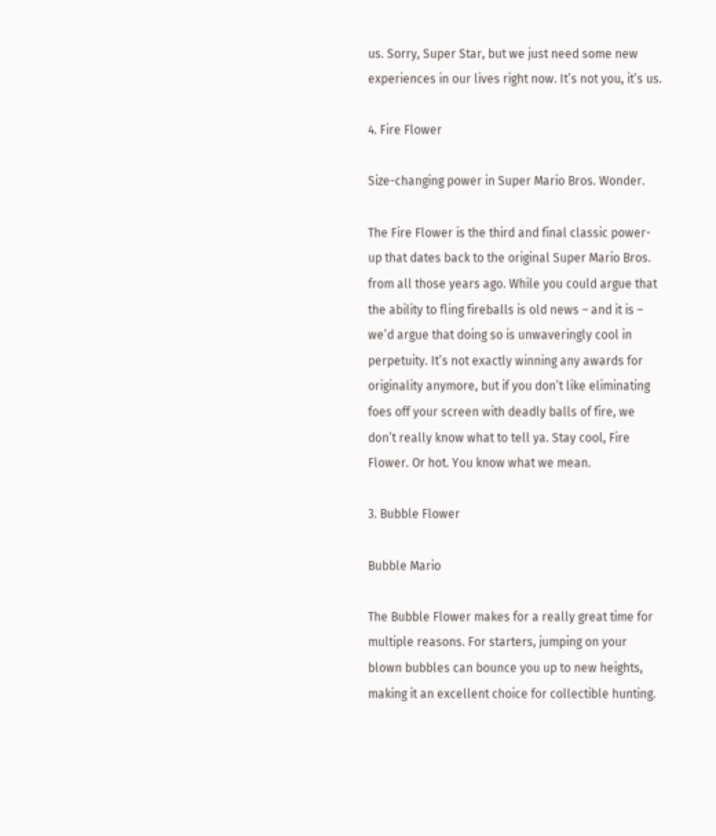us. Sorry, Super Star, but we just need some new experiences in our lives right now. It’s not you, it’s us.

4. Fire Flower

Size-changing power in Super Mario Bros. Wonder.

The Fire Flower is the third and final classic power-up that dates back to the original Super Mario Bros. from all those years ago. While you could argue that the ability to fling fireballs is old news – and it is – we’d argue that doing so is unwaveringly cool in perpetuity. It’s not exactly winning any awards for originality anymore, but if you don’t like eliminating foes off your screen with deadly balls of fire, we don’t really know what to tell ya. Stay cool, Fire Flower. Or hot. You know what we mean.

3. Bubble Flower

Bubble Mario

The Bubble Flower makes for a really great time for multiple reasons. For starters, jumping on your blown bubbles can bounce you up to new heights, making it an excellent choice for collectible hunting.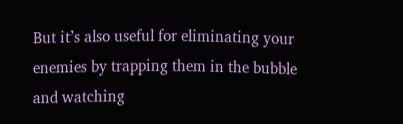But it’s also useful for eliminating your enemies by trapping them in the bubble and watching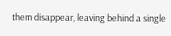them disappear, leaving behind a single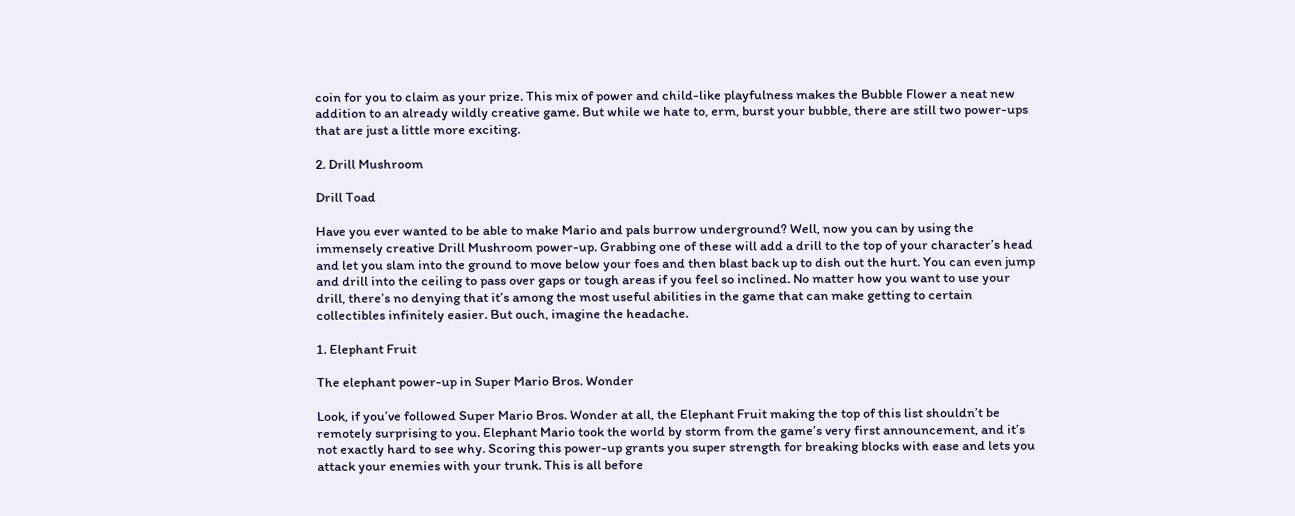coin for you to claim as your prize. This mix of power and child-like playfulness makes the Bubble Flower a neat new addition to an already wildly creative game. But while we hate to, erm, burst your bubble, there are still two power-ups that are just a little more exciting.

2. Drill Mushroom

Drill Toad

Have you ever wanted to be able to make Mario and pals burrow underground? Well, now you can by using the immensely creative Drill Mushroom power-up. Grabbing one of these will add a drill to the top of your character’s head and let you slam into the ground to move below your foes and then blast back up to dish out the hurt. You can even jump and drill into the ceiling to pass over gaps or tough areas if you feel so inclined. No matter how you want to use your drill, there’s no denying that it’s among the most useful abilities in the game that can make getting to certain collectibles infinitely easier. But ouch, imagine the headache.

1. Elephant Fruit

The elephant power-up in Super Mario Bros. Wonder

Look, if you’ve followed Super Mario Bros. Wonder at all, the Elephant Fruit making the top of this list shouldn’t be remotely surprising to you. Elephant Mario took the world by storm from the game’s very first announcement, and it’s not exactly hard to see why. Scoring this power-up grants you super strength for breaking blocks with ease and lets you attack your enemies with your trunk. This is all before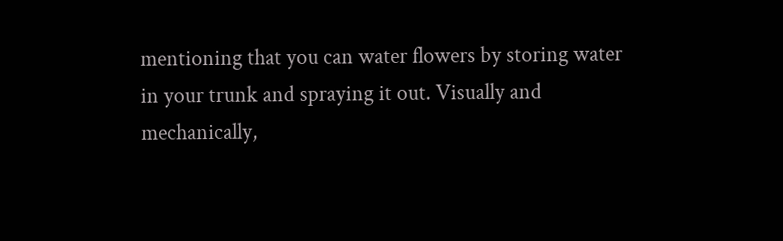mentioning that you can water flowers by storing water in your trunk and spraying it out. Visually and mechanically,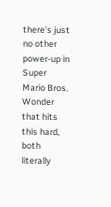there’s just no other power-up in Super Mario Bros. Wonder that hits this hard, both literally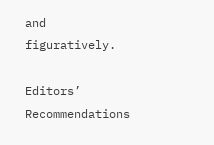and figuratively.

Editors’ Recommendations